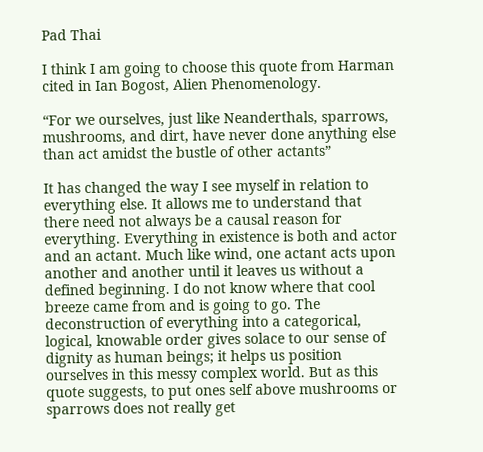Pad Thai

I think I am going to choose this quote from Harman cited in Ian Bogost, Alien Phenomenology.

“For we ourselves, just like Neanderthals, sparrows, mushrooms, and dirt, have never done anything else than act amidst the bustle of other actants”

It has changed the way I see myself in relation to everything else. It allows me to understand that there need not always be a causal reason for everything. Everything in existence is both and actor and an actant. Much like wind, one actant acts upon another and another until it leaves us without a defined beginning. I do not know where that cool breeze came from and is going to go. The deconstruction of everything into a categorical, logical, knowable order gives solace to our sense of dignity as human beings; it helps us position ourselves in this messy complex world. But as this quote suggests, to put ones self above mushrooms or sparrows does not really get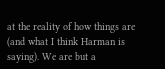at the reality of how things are (and what I think Harman is saying). We are but a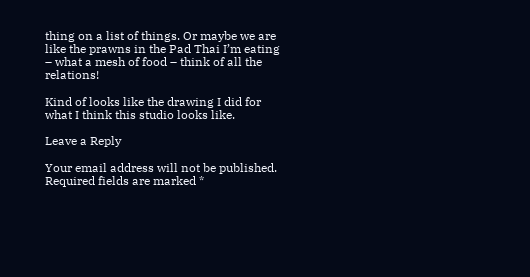thing on a list of things. Or maybe we are like the prawns in the Pad Thai I’m eating – what a mesh of food – think of all the relations!

Kind of looks like the drawing I did for what I think this studio looks like.

Leave a Reply

Your email address will not be published. Required fields are marked *